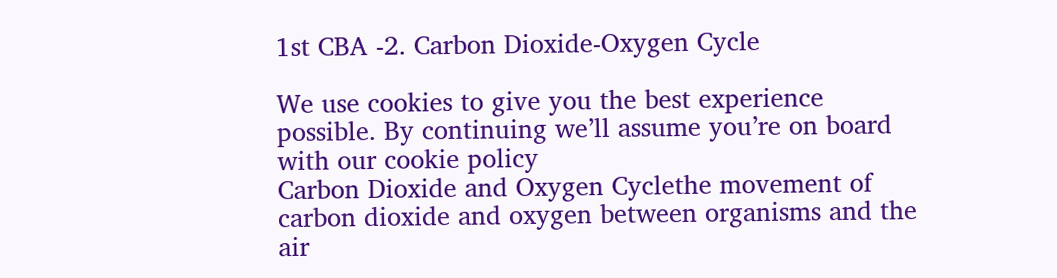1st CBA -2. Carbon Dioxide-Oxygen Cycle

We use cookies to give you the best experience possible. By continuing we’ll assume you’re on board with our cookie policy
Carbon Dioxide and Oxygen Cyclethe movement of carbon dioxide and oxygen between organisms and the air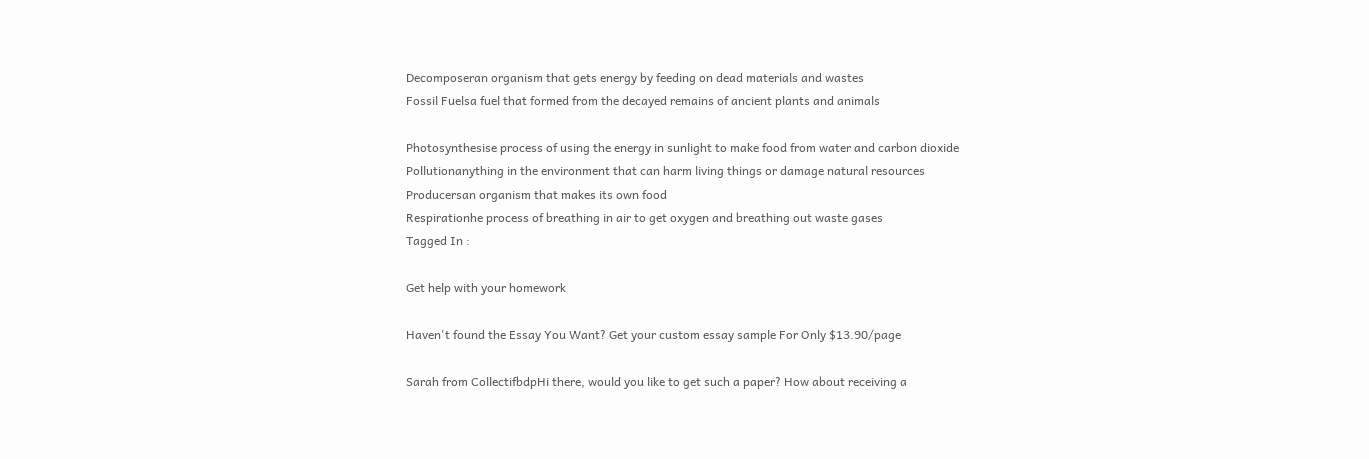Decomposeran organism that gets energy by feeding on dead materials and wastes
Fossil Fuelsa fuel that formed from the decayed remains of ancient plants and animals

Photosynthesise process of using the energy in sunlight to make food from water and carbon dioxide
Pollutionanything in the environment that can harm living things or damage natural resources
Producersan organism that makes its own food
Respirationhe process of breathing in air to get oxygen and breathing out waste gases
Tagged In :

Get help with your homework

Haven't found the Essay You Want? Get your custom essay sample For Only $13.90/page

Sarah from CollectifbdpHi there, would you like to get such a paper? How about receiving a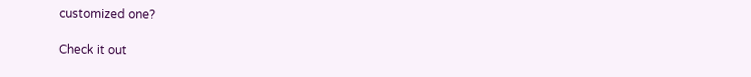customized one?

Check it out